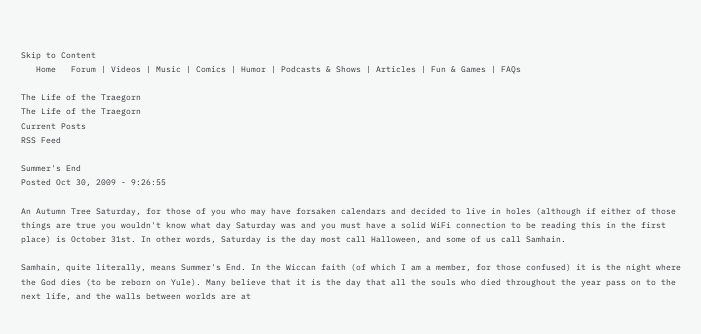Skip to Content
   Home   Forum | Videos | Music | Comics | Humor | Podcasts & Shows | Articles | Fun & Games | FAQs

The Life of the Traegorn
The Life of the Traegorn
Current Posts
RSS Feed

Summer's End
Posted Oct 30, 2009 - 9:26:55

An Autumn Tree Saturday, for those of you who may have forsaken calendars and decided to live in holes (although if either of those things are true you wouldn't know what day Saturday was and you must have a solid WiFi connection to be reading this in the first place) is October 31st. In other words, Saturday is the day most call Halloween, and some of us call Samhain.

Samhain, quite literally, means Summer's End. In the Wiccan faith (of which I am a member, for those confused) it is the night where the God dies (to be reborn on Yule). Many believe that it is the day that all the souls who died throughout the year pass on to the next life, and the walls between worlds are at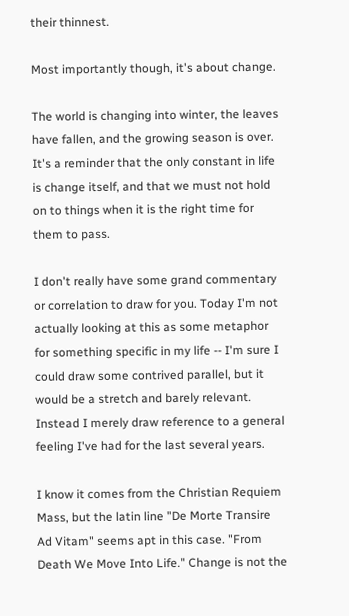their thinnest.

Most importantly though, it's about change.

The world is changing into winter, the leaves have fallen, and the growing season is over. It's a reminder that the only constant in life is change itself, and that we must not hold on to things when it is the right time for them to pass.

I don't really have some grand commentary or correlation to draw for you. Today I'm not actually looking at this as some metaphor for something specific in my life -- I'm sure I could draw some contrived parallel, but it would be a stretch and barely relevant. Instead I merely draw reference to a general feeling I've had for the last several years.

I know it comes from the Christian Requiem Mass, but the latin line "De Morte Transire Ad Vitam" seems apt in this case. "From Death We Move Into Life." Change is not the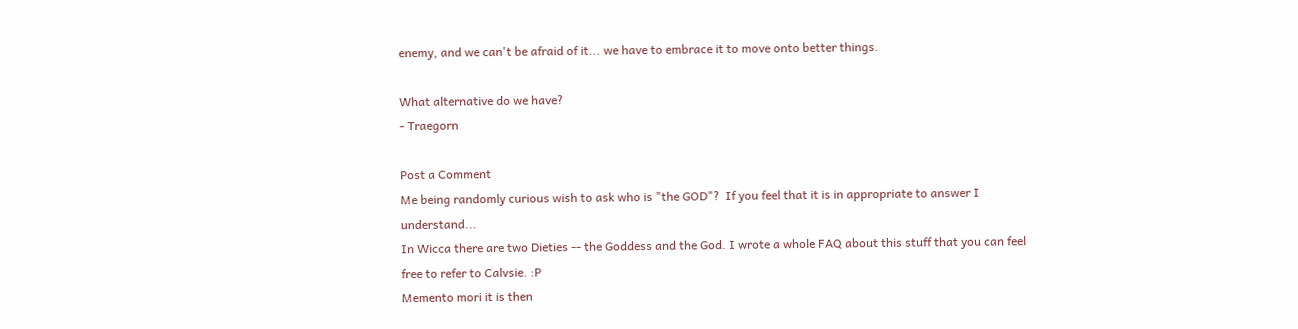enemy, and we can't be afraid of it... we have to embrace it to move onto better things.

What alternative do we have?
- Traegorn

Post a Comment
Me being randomly curious wish to ask who is "the GOD"?  If you feel that it is in appropriate to answer I understand...
In Wicca there are two Dieties -- the Goddess and the God. I wrote a whole FAQ about this stuff that you can feel free to refer to Calvsie. :P
Memento mori it is then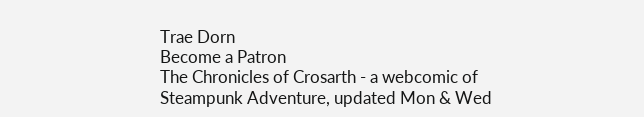Trae Dorn
Become a Patron
The Chronicles of Crosarth - a webcomic of Steampunk Adventure, updated Mon & Wed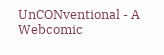UnCONventional - A Webcomic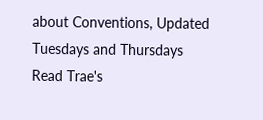about Conventions, Updated Tuesdays and Thursdays
Read Trae's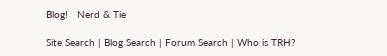Blog!   Nerd & Tie

Site Search | Blog Search | Forum Search | Who is TRH?